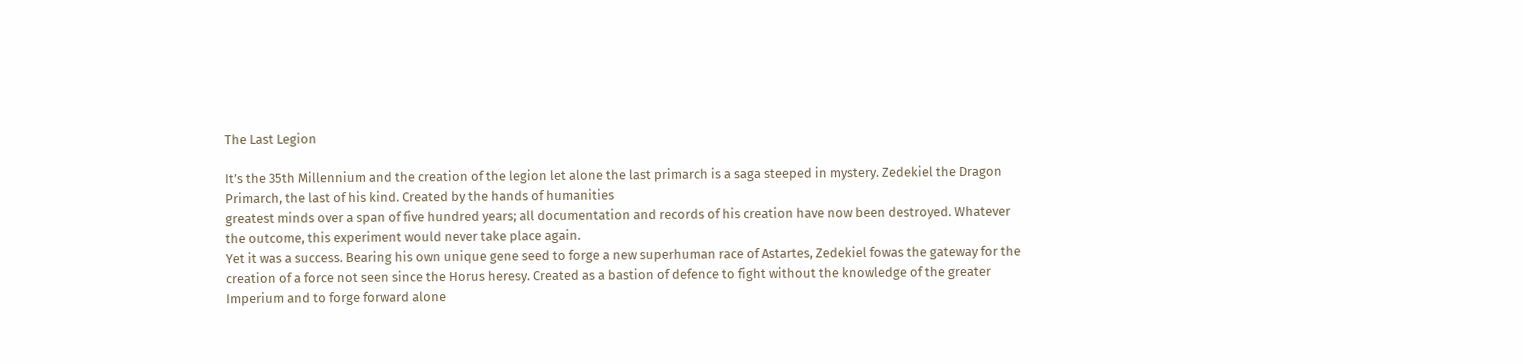The Last Legion

It’s the 35th Millennium and the creation of the legion let alone the last primarch is a saga steeped in mystery. Zedekiel the Dragon Primarch, the last of his kind. Created by the hands of humanities
greatest minds over a span of five hundred years; all documentation and records of his creation have now been destroyed. Whatever the outcome, this experiment would never take place again.
Yet it was a success. Bearing his own unique gene seed to forge a new superhuman race of Astartes, Zedekiel fowas the gateway for the creation of a force not seen since the Horus heresy. Created as a bastion of defence to fight without the knowledge of the greater Imperium and to forge forward alone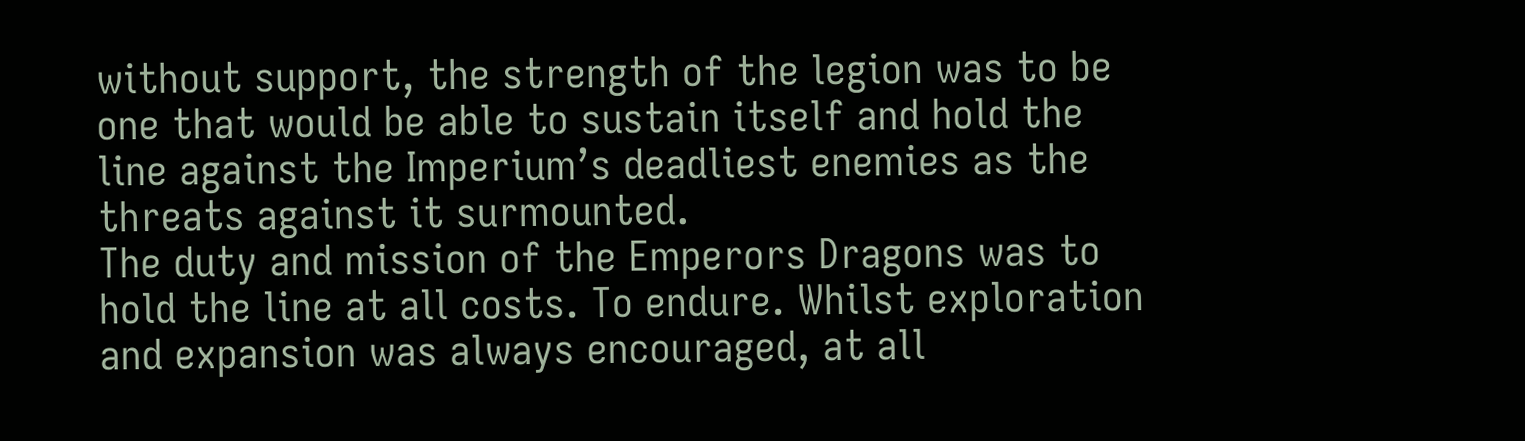without support, the strength of the legion was to be one that would be able to sustain itself and hold the line against the Imperium’s deadliest enemies as the threats against it surmounted.
The duty and mission of the Emperors Dragons was to hold the line at all costs. To endure. Whilst exploration and expansion was always encouraged, at all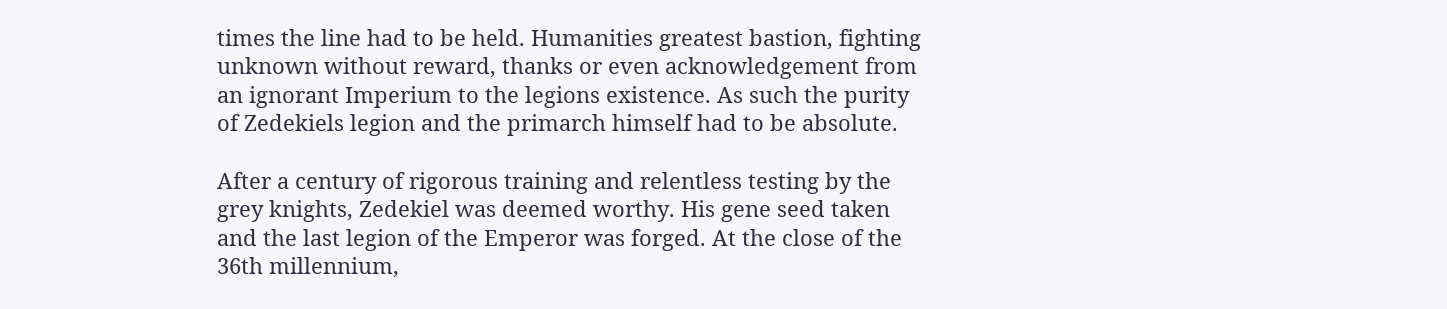times the line had to be held. Humanities greatest bastion, fighting unknown without reward, thanks or even acknowledgement from an ignorant Imperium to the legions existence. As such the purity of Zedekiels legion and the primarch himself had to be absolute.

After a century of rigorous training and relentless testing by the grey knights, Zedekiel was deemed worthy. His gene seed taken and the last legion of the Emperor was forged. At the close of the 36th millennium,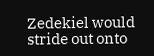Zedekiel would stride out onto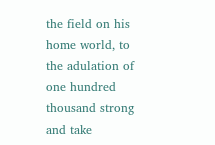the field on his home world, to the adulation of one hundred thousand strong and take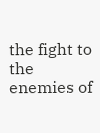the fight to the enemies of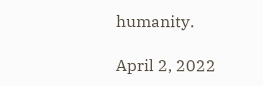humanity.

April 2, 2022